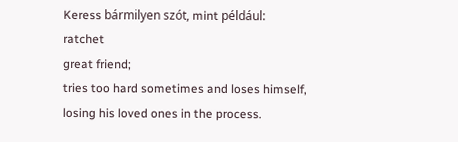Keress bármilyen szót, mint például: ratchet
great friend;
tries too hard sometimes and loses himself, losing his loved ones in the process.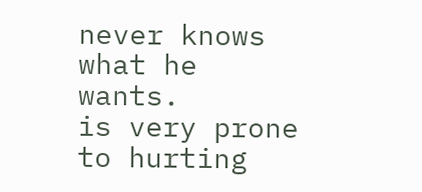never knows what he wants.
is very prone to hurting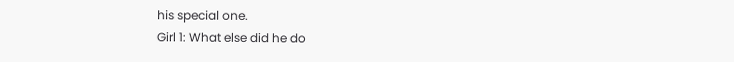his special one.
Girl 1: What else did he do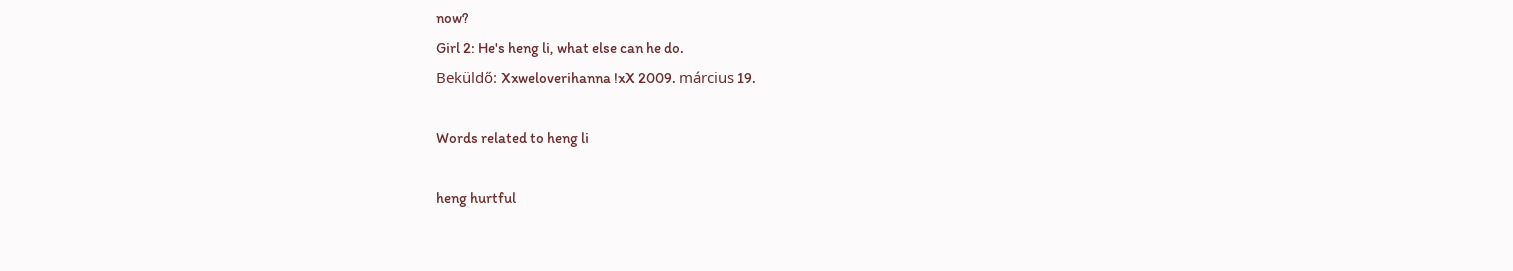now?
Girl 2: He's heng li, what else can he do.
Beküldő: Xxweloverihanna !xX 2009. március 19.

Words related to heng li

heng hurtful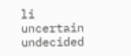li uncertain undecided